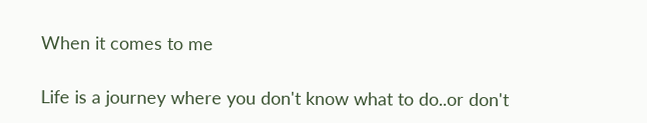When it comes to me

Life is a journey where you don't know what to do..or don't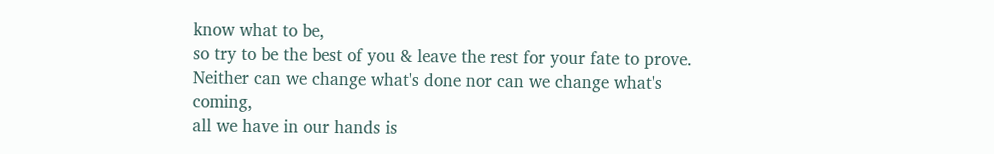know what to be,
so try to be the best of you & leave the rest for your fate to prove.
Neither can we change what's done nor can we change what's coming,
all we have in our hands is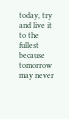today, try and live it to the fullest because tomorrow may never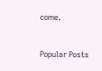come.


Popular Posts